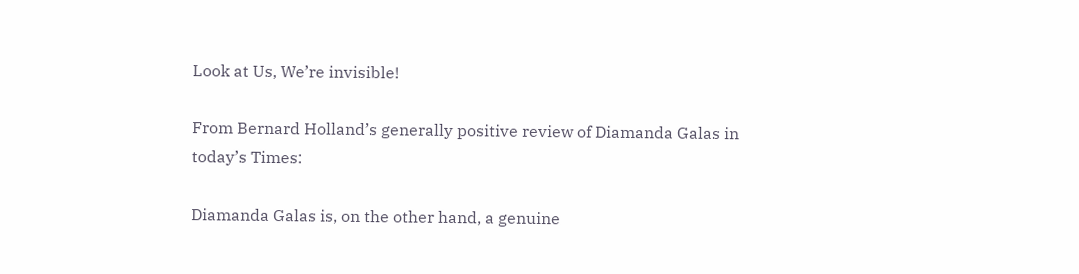Look at Us, We’re invisible!

From Bernard Holland’s generally positive review of Diamanda Galas in today’s Times:

Diamanda Galas is, on the other hand, a genuine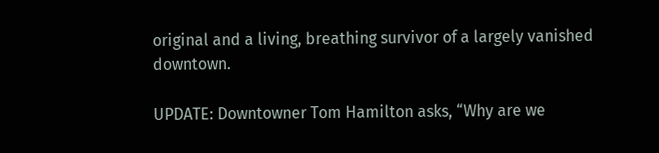original and a living, breathing survivor of a largely vanished downtown.

UPDATE: Downtowner Tom Hamilton asks, “Why are we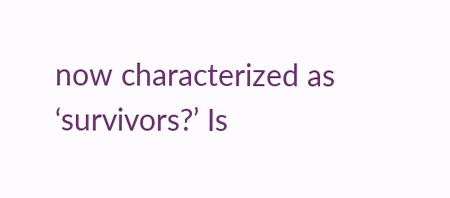now characterized as ‘survivors?’ Is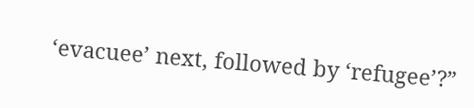‘evacuee’ next, followed by ‘refugee’?”